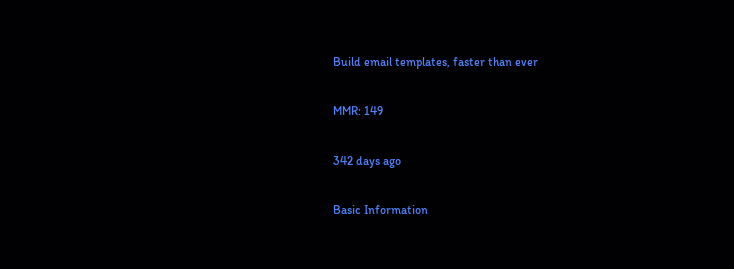Build email templates, faster than ever

MMR: 149

342 days ago

Basic Information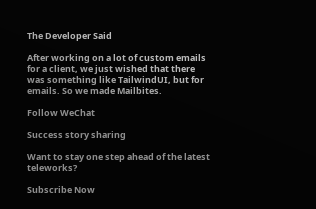The Developer Said

After working on a lot of custom emails for a client, we just wished that there was something like TailwindUI, but for emails. So we made Mailbites.

Follow WeChat

Success story sharing

Want to stay one step ahead of the latest teleworks?

Subscribe Now